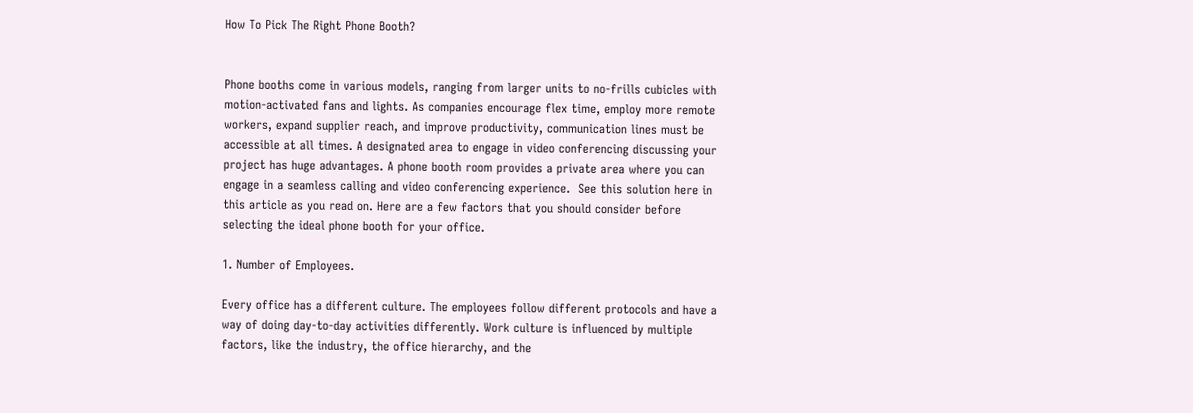How To Pick The Right Phone Booth?


Phone booths come in various models, ranging from larger units to no-frills cubicles with motion-activated fans and lights. As companies encourage flex time, employ more remote workers, expand supplier reach, and improve productivity, communication lines must be accessible at all times. A designated area to engage in video conferencing discussing your project has huge advantages. A phone booth room provides a private area where you can engage in a seamless calling and video conferencing experience.  See this solution here in this article as you read on. Here are a few factors that you should consider before selecting the ideal phone booth for your office.

1. Number of Employees.

Every office has a different culture. The employees follow different protocols and have a way of doing day-to-day activities differently. Work culture is influenced by multiple factors, like the industry, the office hierarchy, and the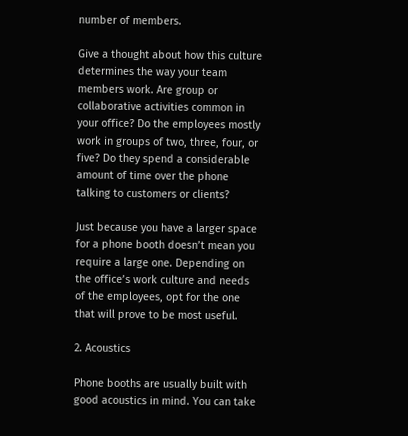number of members.

Give a thought about how this culture determines the way your team members work. Are group or collaborative activities common in your office? Do the employees mostly work in groups of two, three, four, or five? Do they spend a considerable amount of time over the phone talking to customers or clients?

Just because you have a larger space for a phone booth doesn’t mean you require a large one. Depending on the office’s work culture and needs of the employees, opt for the one that will prove to be most useful.

2. Acoustics

Phone booths are usually built with good acoustics in mind. You can take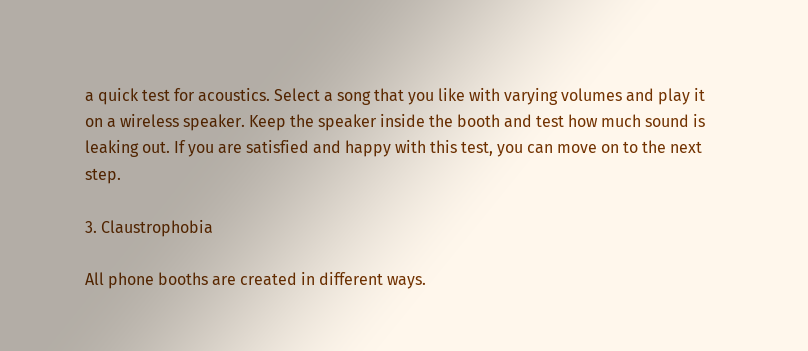a quick test for acoustics. Select a song that you like with varying volumes and play it on a wireless speaker. Keep the speaker inside the booth and test how much sound is leaking out. If you are satisfied and happy with this test, you can move on to the next step.

3. Claustrophobia

All phone booths are created in different ways.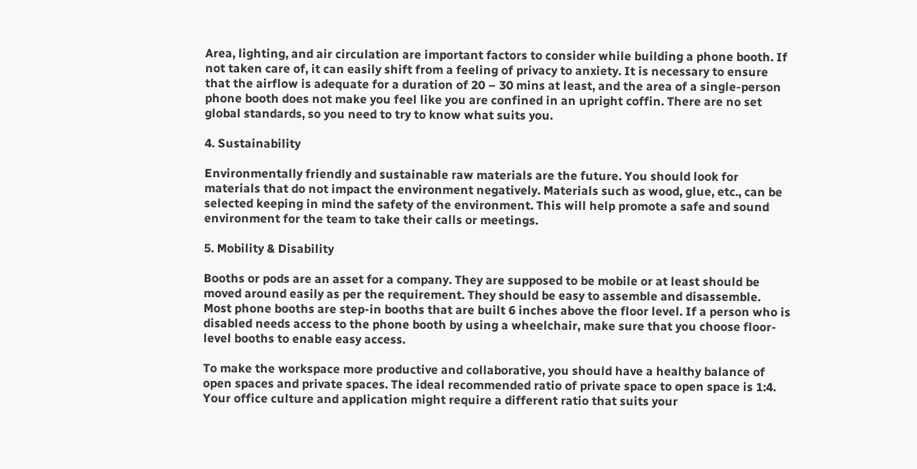Area, lighting, and air circulation are important factors to consider while building a phone booth. If not taken care of, it can easily shift from a feeling of privacy to anxiety. It is necessary to ensure that the airflow is adequate for a duration of 20 – 30 mins at least, and the area of a single-person phone booth does not make you feel like you are confined in an upright coffin. There are no set global standards, so you need to try to know what suits you.

4. Sustainability

Environmentally friendly and sustainable raw materials are the future. You should look for materials that do not impact the environment negatively. Materials such as wood, glue, etc., can be selected keeping in mind the safety of the environment. This will help promote a safe and sound environment for the team to take their calls or meetings.

5. Mobility & Disability

Booths or pods are an asset for a company. They are supposed to be mobile or at least should be moved around easily as per the requirement. They should be easy to assemble and disassemble. Most phone booths are step-in booths that are built 6 inches above the floor level. If a person who is disabled needs access to the phone booth by using a wheelchair, make sure that you choose floor-level booths to enable easy access.

To make the workspace more productive and collaborative, you should have a healthy balance of open spaces and private spaces. The ideal recommended ratio of private space to open space is 1:4. Your office culture and application might require a different ratio that suits your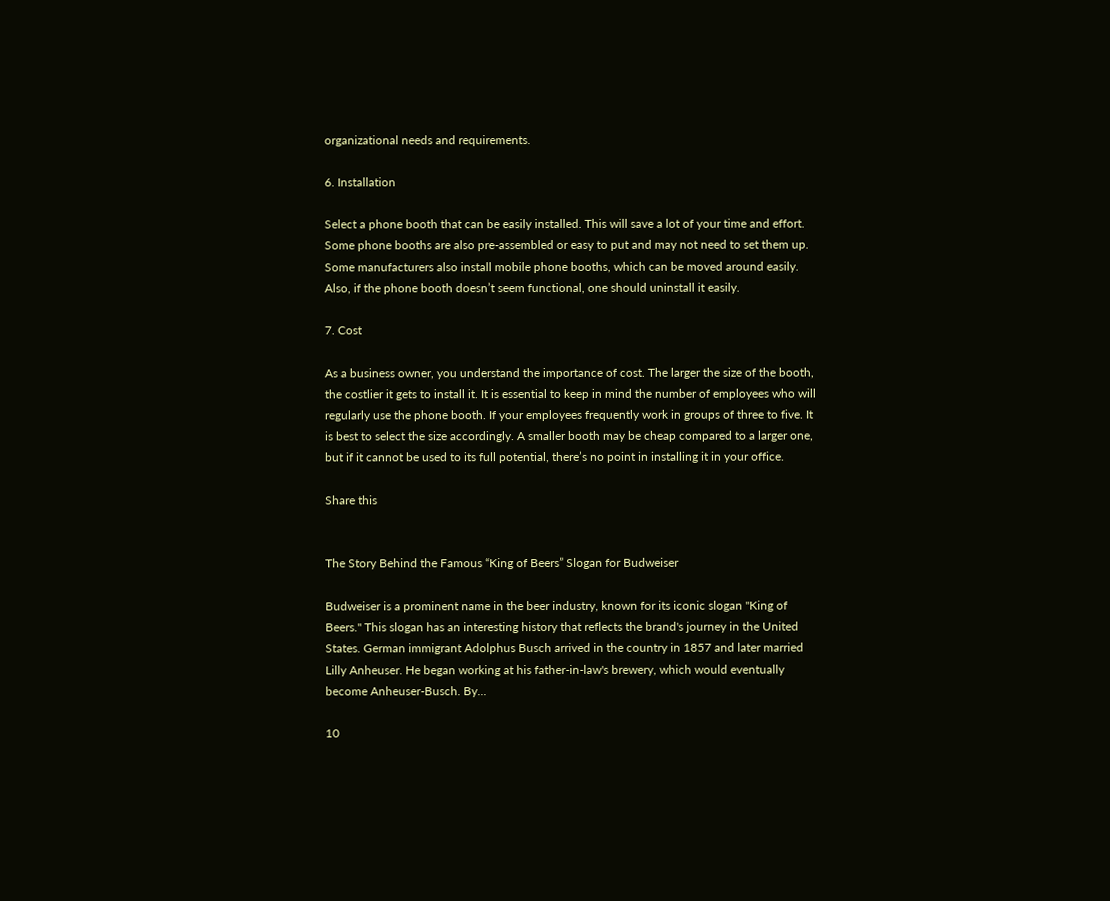organizational needs and requirements.

6. Installation

Select a phone booth that can be easily installed. This will save a lot of your time and effort. Some phone booths are also pre-assembled or easy to put and may not need to set them up. Some manufacturers also install mobile phone booths, which can be moved around easily. Also, if the phone booth doesn’t seem functional, one should uninstall it easily.

7. Cost

As a business owner, you understand the importance of cost. The larger the size of the booth, the costlier it gets to install it. It is essential to keep in mind the number of employees who will regularly use the phone booth. If your employees frequently work in groups of three to five. It is best to select the size accordingly. A smaller booth may be cheap compared to a larger one, but if it cannot be used to its full potential, there’s no point in installing it in your office.

Share this


The Story Behind the Famous “King of Beers” Slogan for Budweiser

Budweiser is a prominent name in the beer industry, known for its iconic slogan "King of Beers." This slogan has an interesting history that reflects the brand's journey in the United States. German immigrant Adolphus Busch arrived in the country in 1857 and later married Lilly Anheuser. He began working at his father-in-law's brewery, which would eventually become Anheuser-Busch. By...

10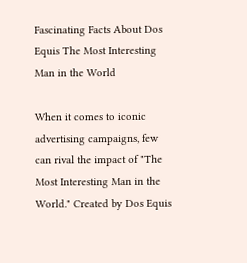Fascinating Facts About Dos Equis The Most Interesting Man in the World

When it comes to iconic advertising campaigns, few can rival the impact of "The Most Interesting Man in the World." Created by Dos Equis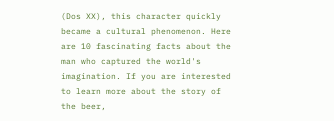(Dos XX), this character quickly became a cultural phenomenon. Here are 10 fascinating facts about the man who captured the world's imagination. If you are interested to learn more about the story of the beer,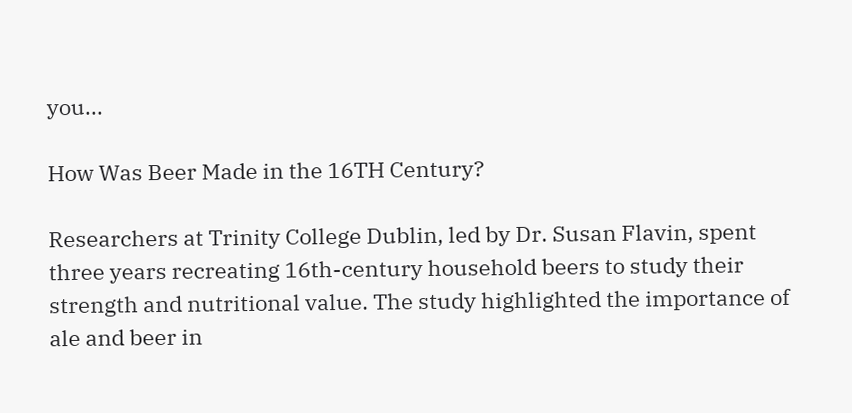you...

How Was Beer Made in the 16TH Century?

Researchers at Trinity College Dublin, led by Dr. Susan Flavin, spent three years recreating 16th-century household beers to study their strength and nutritional value. The study highlighted the importance of ale and beer in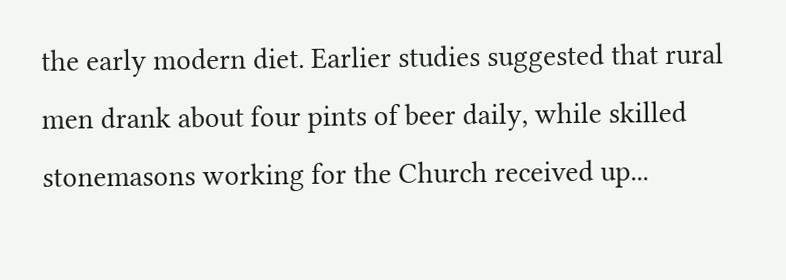the early modern diet. Earlier studies suggested that rural men drank about four pints of beer daily, while skilled stonemasons working for the Church received up...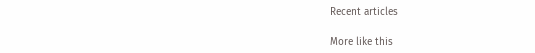Recent articles

More like this